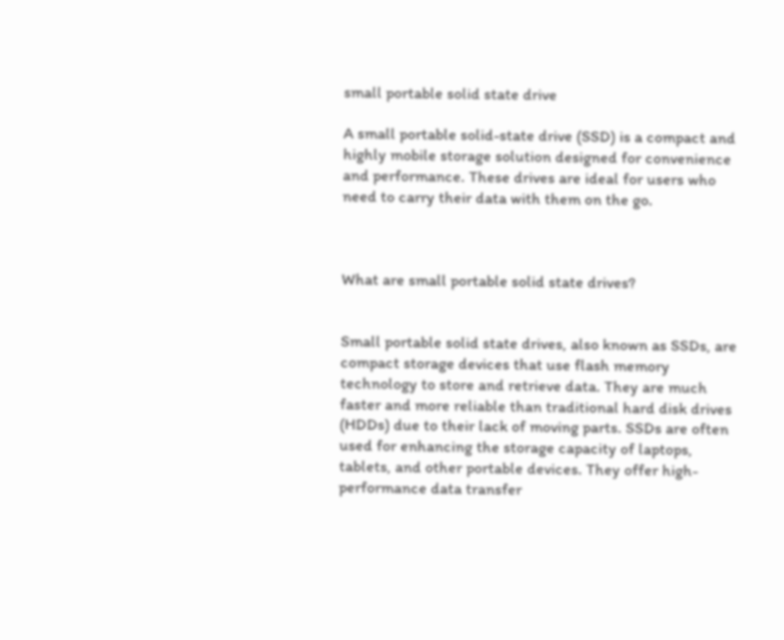small portable solid state drive

A small portable solid-state drive (SSD) is a compact and highly mobile storage solution designed for convenience and performance. These drives are ideal for users who need to carry their data with them on the go.



What are small portable solid state drives?


Small portable solid state drives, also known as SSDs, are compact storage devices that use flash memory technology to store and retrieve data. They are much faster and more reliable than traditional hard disk drives (HDDs) due to their lack of moving parts. SSDs are often used for enhancing the storage capacity of laptops, tablets, and other portable devices. They offer high-performance data transfer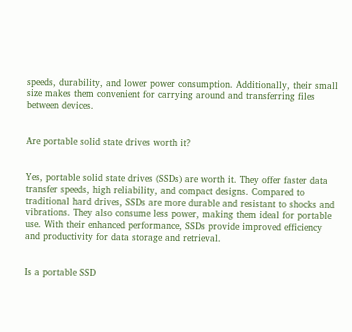speeds, durability, and lower power consumption. Additionally, their small size makes them convenient for carrying around and transferring files between devices.


Are portable solid state drives worth it?


Yes, portable solid state drives (SSDs) are worth it. They offer faster data transfer speeds, high reliability, and compact designs. Compared to traditional hard drives, SSDs are more durable and resistant to shocks and vibrations. They also consume less power, making them ideal for portable use. With their enhanced performance, SSDs provide improved efficiency and productivity for data storage and retrieval.


Is a portable SSD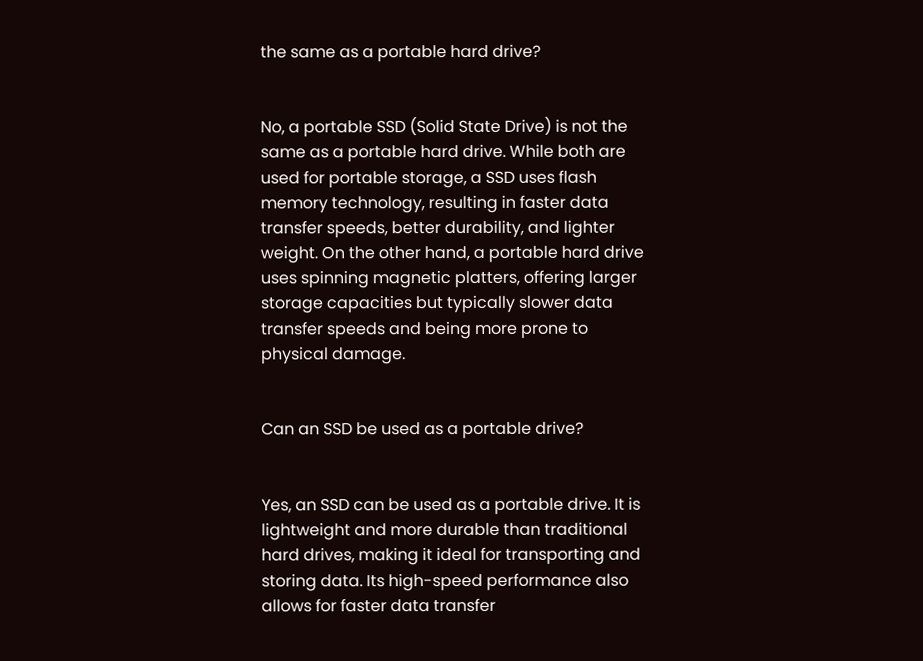the same as a portable hard drive?


No, a portable SSD (Solid State Drive) is not the same as a portable hard drive. While both are used for portable storage, a SSD uses flash memory technology, resulting in faster data transfer speeds, better durability, and lighter weight. On the other hand, a portable hard drive uses spinning magnetic platters, offering larger storage capacities but typically slower data transfer speeds and being more prone to physical damage.


Can an SSD be used as a portable drive?


Yes, an SSD can be used as a portable drive. It is lightweight and more durable than traditional hard drives, making it ideal for transporting and storing data. Its high-speed performance also allows for faster data transfer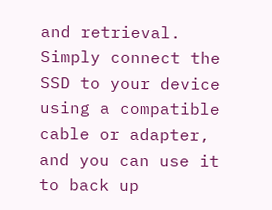and retrieval. Simply connect the SSD to your device using a compatible cable or adapter, and you can use it to back up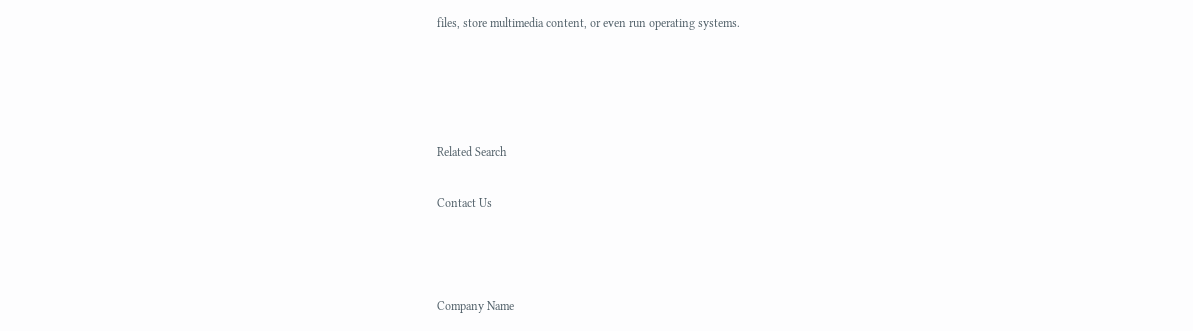files, store multimedia content, or even run operating systems.




Related Search

Contact Us



Company Name